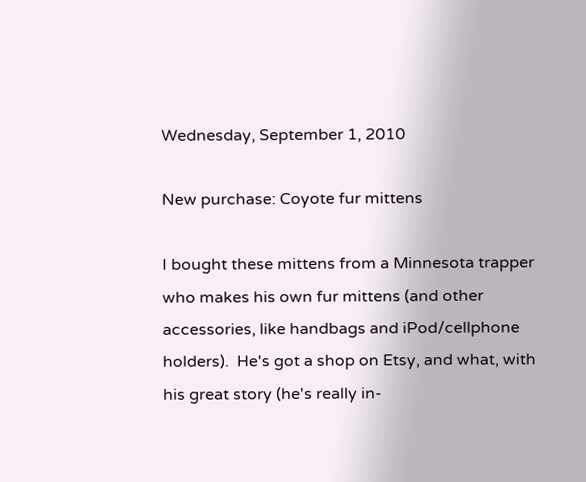Wednesday, September 1, 2010

New purchase: Coyote fur mittens

I bought these mittens from a Minnesota trapper who makes his own fur mittens (and other accessories, like handbags and iPod/cellphone holders).  He's got a shop on Etsy, and what, with his great story (he's really in-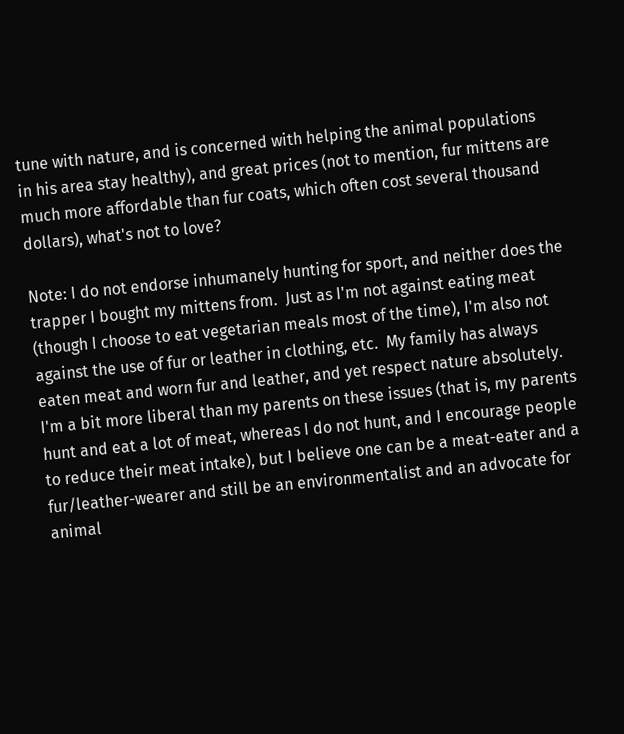tune with nature, and is concerned with helping the animal populations in his area stay healthy), and great prices (not to mention, fur mittens are much more affordable than fur coats, which often cost several thousand dollars), what's not to love?

Note: I do not endorse inhumanely hunting for sport, and neither does the trapper I bought my mittens from.  Just as I'm not against eating meat (though I choose to eat vegetarian meals most of the time), I'm also not against the use of fur or leather in clothing, etc.  My family has always eaten meat and worn fur and leather, and yet respect nature absolutely.  I'm a bit more liberal than my parents on these issues (that is, my parents hunt and eat a lot of meat, whereas I do not hunt, and I encourage people to reduce their meat intake), but I believe one can be a meat-eater and a fur/leather-wearer and still be an environmentalist and an advocate for animal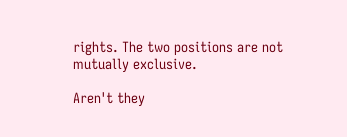rights. The two positions are not mutually exclusive.

Aren't they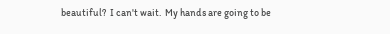beautiful?  I can't wait.  My hands are going to be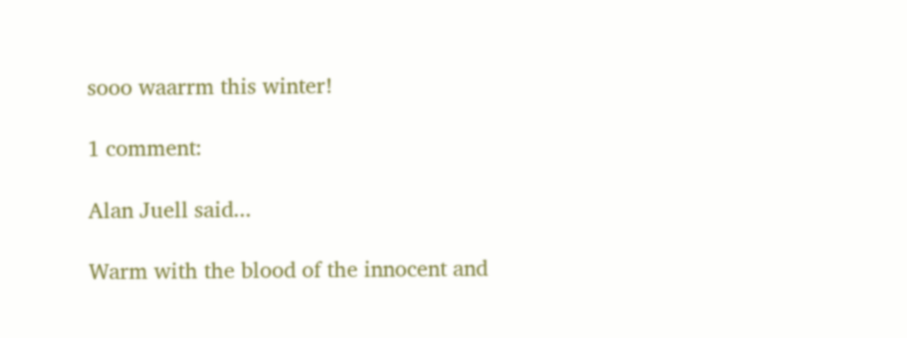sooo waarrm this winter!

1 comment:

Alan Juell said...

Warm with the blood of the innocent and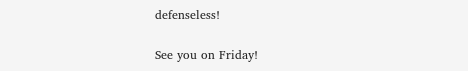defenseless!

See you on Friday!